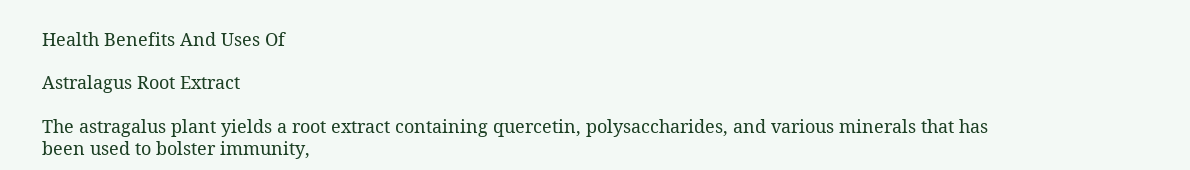Health Benefits And Uses Of

Astralagus Root Extract

The astragalus plant yields a root extract containing quercetin, polysaccharides, and various minerals that has been used to bolster immunity,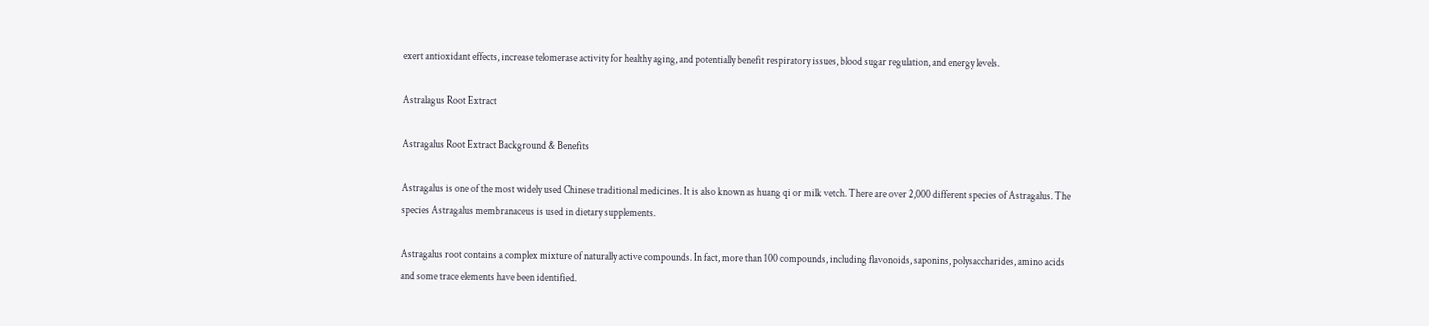exert antioxidant effects, increase telomerase activity for healthy aging, and potentially benefit respiratory issues, blood sugar regulation, and energy levels.

Astralagus Root Extract

Astragalus Root Extract Background & Benefits

Astragalus is one of the most widely used Chinese traditional medicines. It is also known as huang qi or milk vetch. There are over 2,000 different species of Astragalus. The species Astragalus membranaceus is used in dietary supplements.

Astragalus root contains a complex mixture of naturally active compounds. In fact, more than 100 compounds, including flavonoids, saponins, polysaccharides, amino acids and some trace elements have been identified.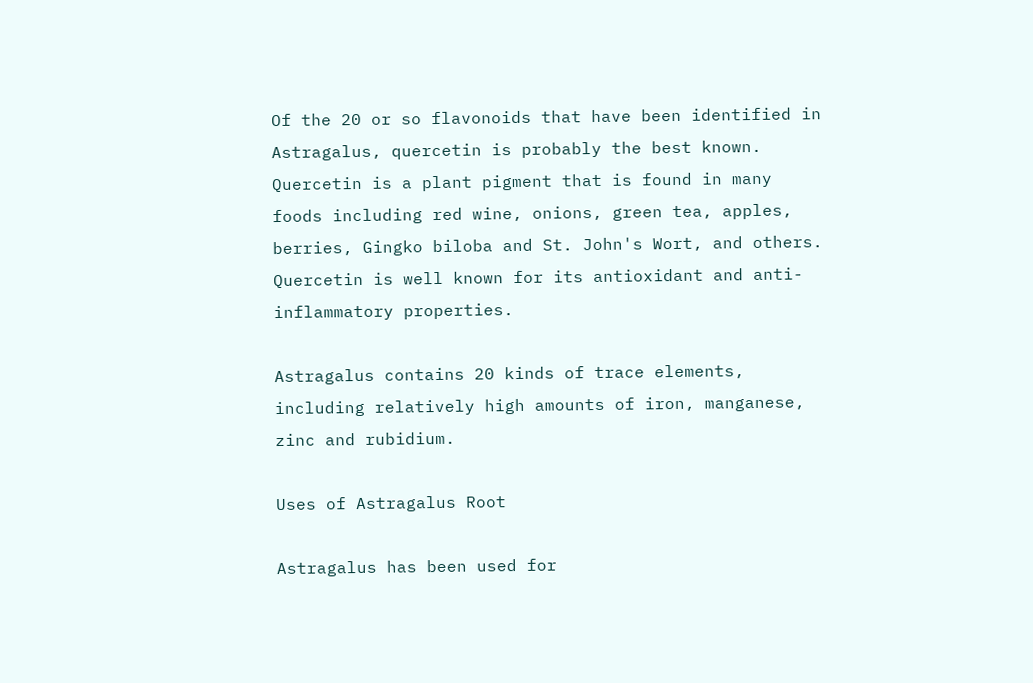Of the 20 or so flavonoids that have been identified in Astragalus, quercetin is probably the best known. Quercetin is a plant pigment that is found in many foods including red wine, onions, green tea, apples, berries, Gingko biloba and St. John's Wort, and others. Quercetin is well known for its antioxidant and anti-inflammatory properties.

Astragalus contains 20 kinds of trace elements, including relatively high amounts of iron, manganese, zinc and rubidium.

Uses of Astragalus Root

Astragalus has been used for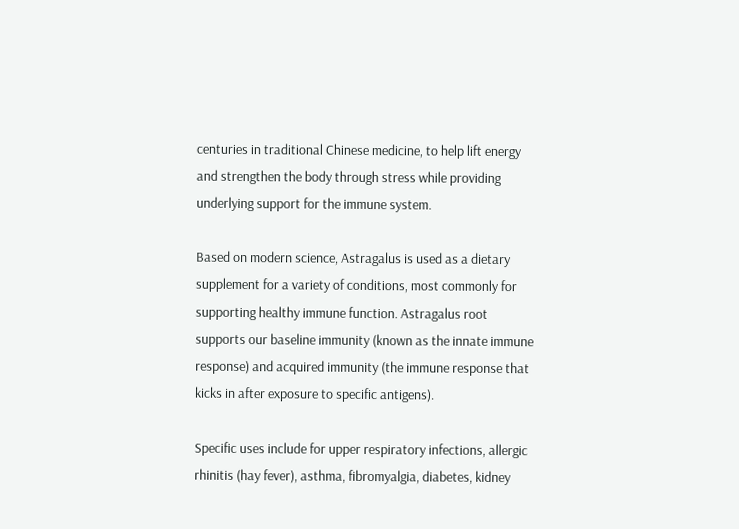centuries in traditional Chinese medicine, to help lift energy and strengthen the body through stress while providing underlying support for the immune system.

Based on modern science, Astragalus is used as a dietary supplement for a variety of conditions, most commonly for supporting healthy immune function. Astragalus root supports our baseline immunity (known as the innate immune response) and acquired immunity (the immune response that kicks in after exposure to specific antigens).

Specific uses include for upper respiratory infections, allergic rhinitis (hay fever), asthma, fibromyalgia, diabetes, kidney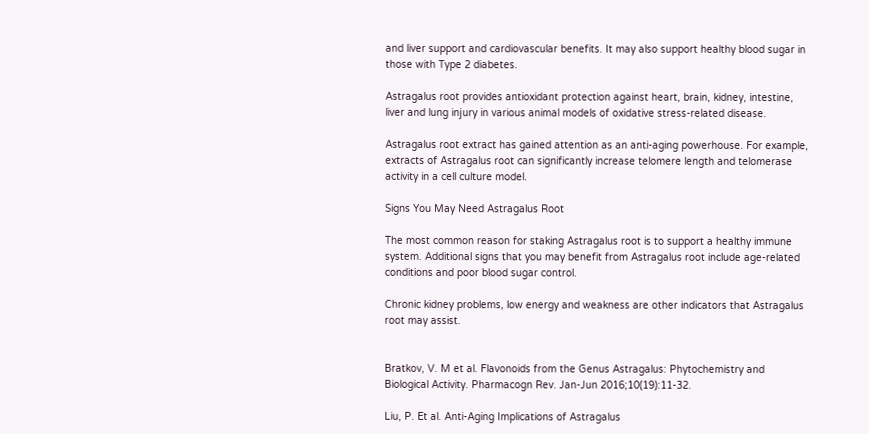and liver support and cardiovascular benefits. It may also support healthy blood sugar in those with Type 2 diabetes.

Astragalus root provides antioxidant protection against heart, brain, kidney, intestine, liver and lung injury in various animal models of oxidative stress-related disease.

Astragalus root extract has gained attention as an anti-aging powerhouse. For example, extracts of Astragalus root can significantly increase telomere length and telomerase activity in a cell culture model.

Signs You May Need Astragalus Root

The most common reason for staking Astragalus root is to support a healthy immune system. Additional signs that you may benefit from Astragalus root include age-related conditions and poor blood sugar control.

Chronic kidney problems, low energy and weakness are other indicators that Astragalus root may assist.


Bratkov, V. M et al. Flavonoids from the Genus Astragalus: Phytochemistry and Biological Activity. Pharmacogn Rev. Jan-Jun 2016;10(19):11-32.

Liu, P. Et al. Anti-Aging Implications of Astragalus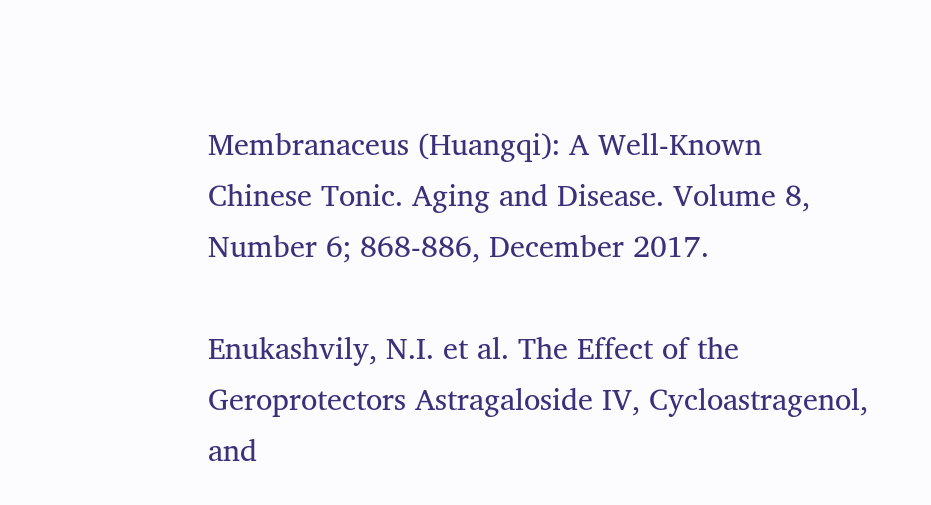Membranaceus (Huangqi): A Well-Known Chinese Tonic. Aging and Disease. Volume 8, Number 6; 868-886, December 2017.

Enukashvily, N.I. et al. The Effect of the Geroprotectors Astragaloside IV, Cycloastragenol, and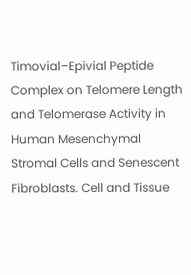Timovial–Epivial Peptide Complex on Telomere Length and Telomerase Activity in Human Mesenchymal Stromal Cells and Senescent Fibroblasts. Cell and Tissue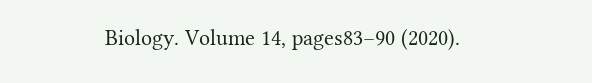Biology. Volume 14, pages83–90 (2020).